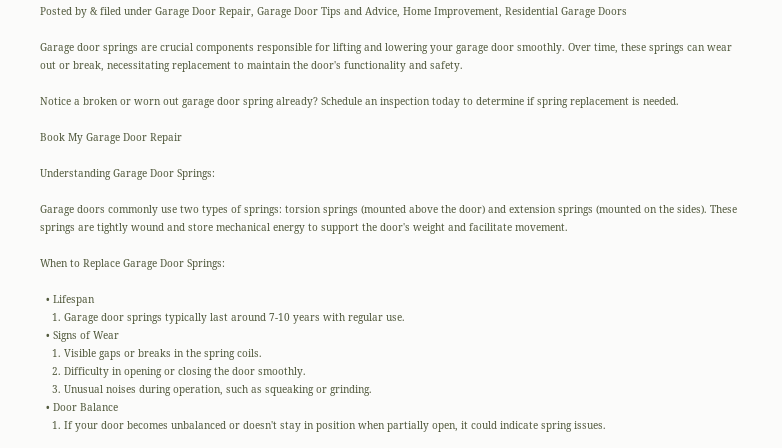Posted by & filed under Garage Door Repair, Garage Door Tips and Advice, Home Improvement, Residential Garage Doors

Garage door springs are crucial components responsible for lifting and lowering your garage door smoothly. Over time, these springs can wear out or break, necessitating replacement to maintain the door's functionality and safety.

Notice a broken or worn out garage door spring already? Schedule an inspection today to determine if spring replacement is needed.

Book My Garage Door Repair

Understanding Garage Door Springs:

Garage doors commonly use two types of springs: torsion springs (mounted above the door) and extension springs (mounted on the sides). These springs are tightly wound and store mechanical energy to support the door's weight and facilitate movement.

When to Replace Garage Door Springs:

  • Lifespan
    1. Garage door springs typically last around 7-10 years with regular use.
  • Signs of Wear
    1. Visible gaps or breaks in the spring coils.
    2. Difficulty in opening or closing the door smoothly.
    3. Unusual noises during operation, such as squeaking or grinding.
  • Door Balance
    1. If your door becomes unbalanced or doesn't stay in position when partially open, it could indicate spring issues.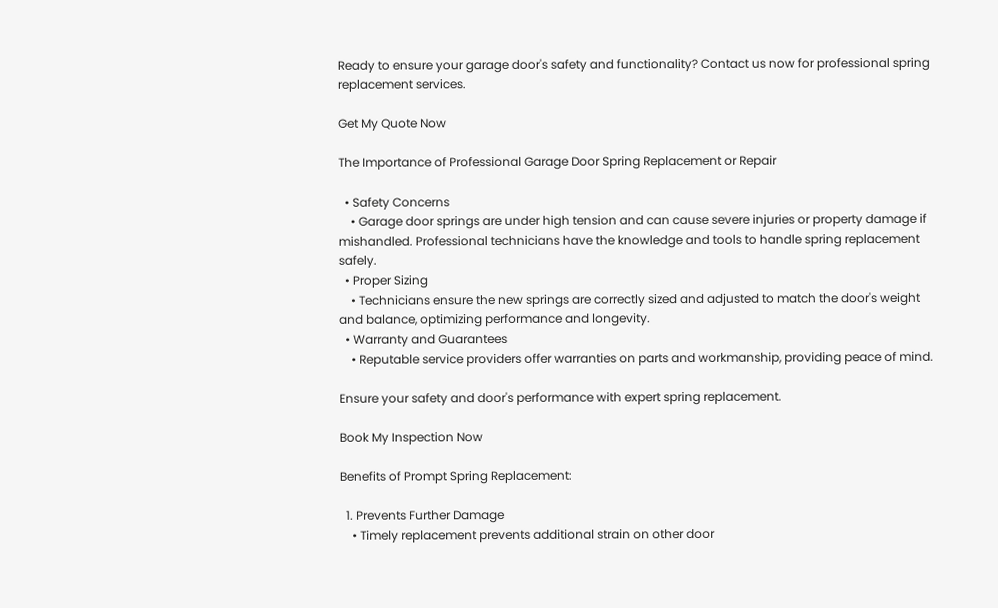Ready to ensure your garage door's safety and functionality? Contact us now for professional spring replacement services.

Get My Quote Now

The Importance of Professional Garage Door Spring Replacement or Repair

  • Safety Concerns
    • Garage door springs are under high tension and can cause severe injuries or property damage if mishandled. Professional technicians have the knowledge and tools to handle spring replacement safely.
  • Proper Sizing
    • Technicians ensure the new springs are correctly sized and adjusted to match the door's weight and balance, optimizing performance and longevity.
  • Warranty and Guarantees
    • Reputable service providers offer warranties on parts and workmanship, providing peace of mind.

Ensure your safety and door's performance with expert spring replacement.

Book My Inspection Now

Benefits of Prompt Spring Replacement:

  1. Prevents Further Damage
    • Timely replacement prevents additional strain on other door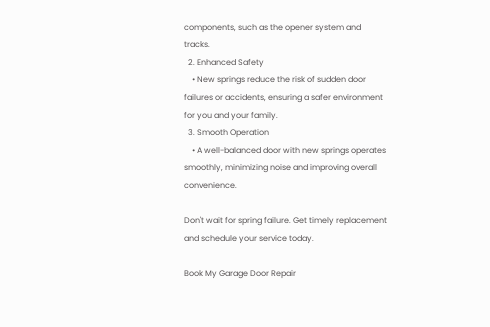components, such as the opener system and tracks.
  2. Enhanced Safety
    • New springs reduce the risk of sudden door failures or accidents, ensuring a safer environment for you and your family.
  3. Smooth Operation
    • A well-balanced door with new springs operates smoothly, minimizing noise and improving overall convenience.

Don't wait for spring failure. Get timely replacement and schedule your service today.

Book My Garage Door Repair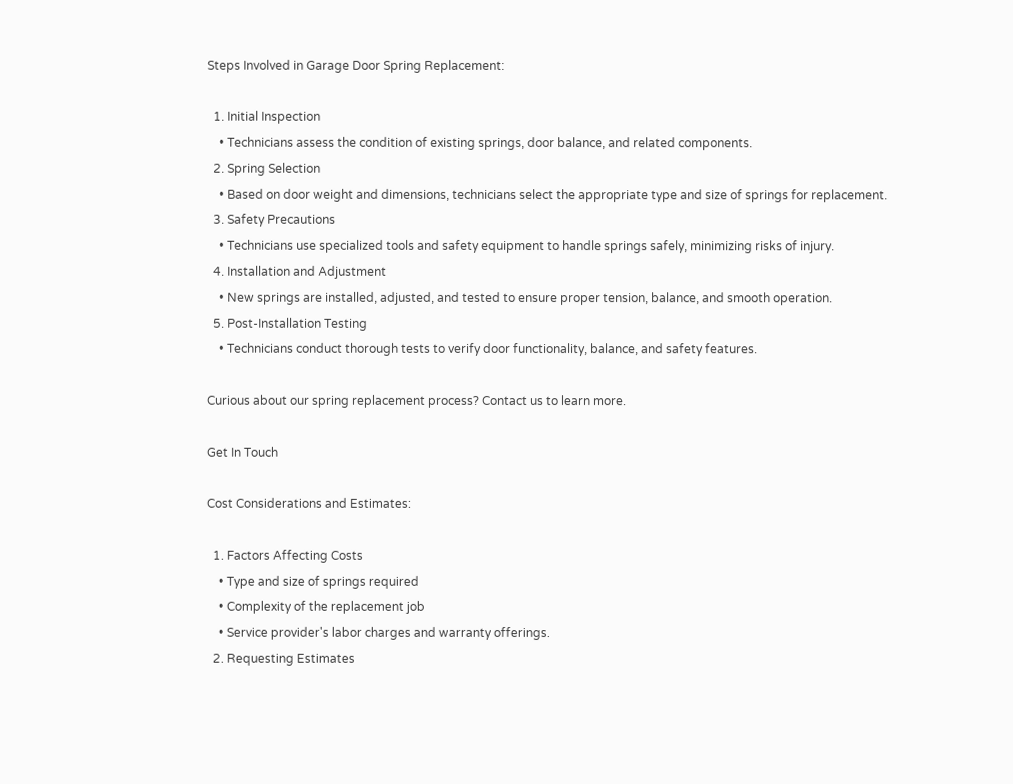Steps Involved in Garage Door Spring Replacement:

  1. Initial Inspection
    • Technicians assess the condition of existing springs, door balance, and related components.
  2. Spring Selection
    • Based on door weight and dimensions, technicians select the appropriate type and size of springs for replacement.
  3. Safety Precautions
    • Technicians use specialized tools and safety equipment to handle springs safely, minimizing risks of injury.
  4. Installation and Adjustment
    • New springs are installed, adjusted, and tested to ensure proper tension, balance, and smooth operation.
  5. Post-Installation Testing
    • Technicians conduct thorough tests to verify door functionality, balance, and safety features.

Curious about our spring replacement process? Contact us to learn more.

Get In Touch

Cost Considerations and Estimates:

  1. Factors Affecting Costs
    • Type and size of springs required
    • Complexity of the replacement job
    • Service provider's labor charges and warranty offerings.
  2. Requesting Estimates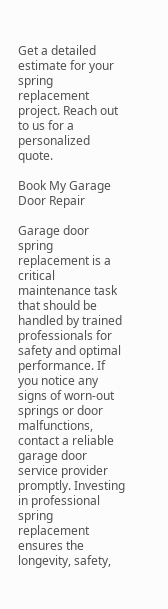Get a detailed estimate for your spring replacement project. Reach out to us for a personalized quote.

Book My Garage Door Repair

Garage door spring replacement is a critical maintenance task that should be handled by trained professionals for safety and optimal performance. If you notice any signs of worn-out springs or door malfunctions, contact a reliable garage door service provider promptly. Investing in professional spring replacement ensures the longevity, safety,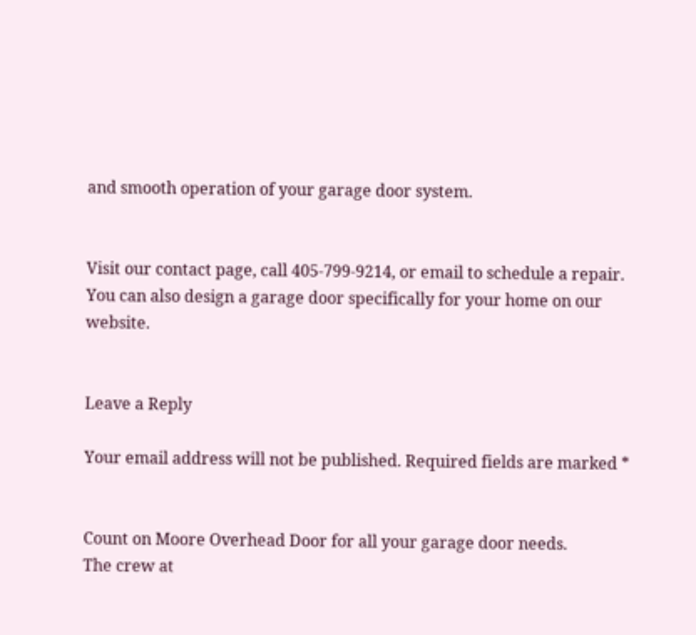and smooth operation of your garage door system.


Visit our contact page, call 405-799-9214, or email to schedule a repair. You can also design a garage door specifically for your home on our website.


Leave a Reply

Your email address will not be published. Required fields are marked *


Count on Moore Overhead Door for all your garage door needs.
The crew at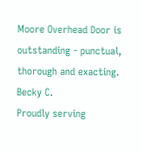Moore Overhead Door is outstanding - punctual, thorough and exacting.
Becky C.
Proudly serving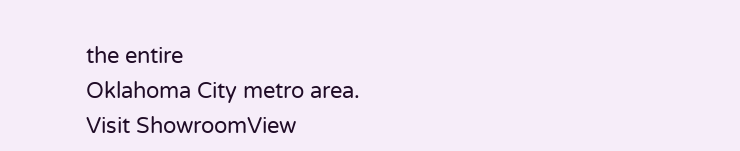the entire
Oklahoma City metro area.
Visit ShowroomView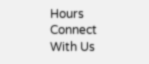Hours
Connect With Us